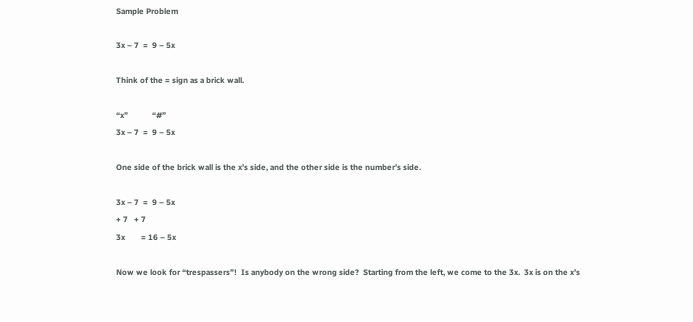Sample Problem

3x – 7  =  9 – 5x

Think of the = sign as a brick wall.

“x”            “#”
3x – 7  =  9 – 5x

One side of the brick wall is the x’s side, and the other side is the number’s side.

3x – 7  =  9 – 5x
+ 7   + 7
3x        = 16 – 5x

Now we look for “trespassers”!  Is anybody on the wrong side?  Starting from the left, we come to the 3x.  3x is on the x’s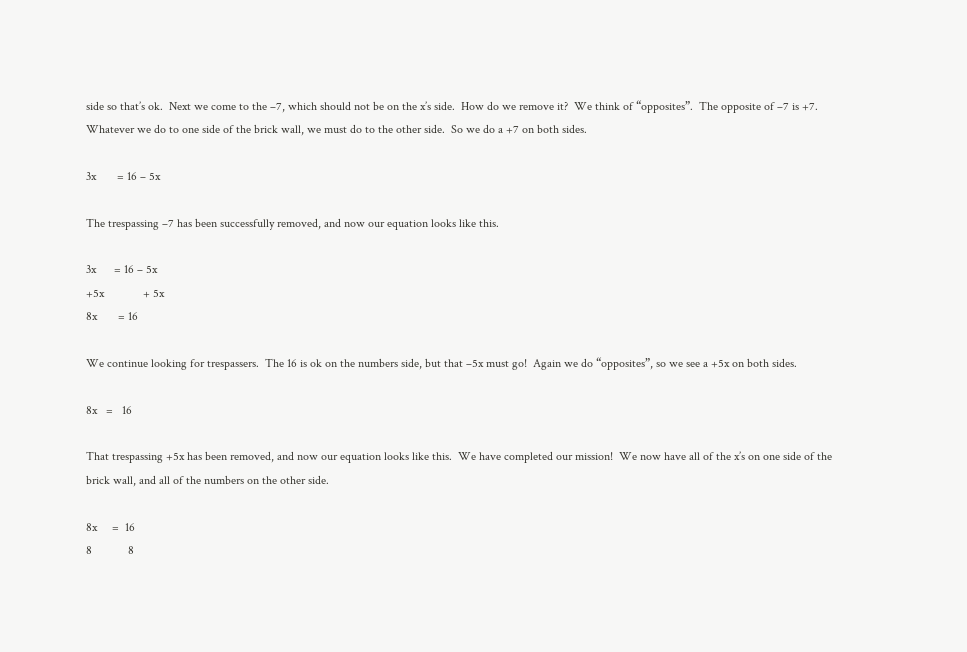side so that’s ok.  Next we come to the –7, which should not be on the x’s side.  How do we remove it?  We think of “opposites”.  The opposite of –7 is +7.  Whatever we do to one side of the brick wall, we must do to the other side.  So we do a +7 on both sides.

3x       = 16 – 5x

The trespassing –7 has been successfully removed, and now our equation looks like this.

3x      = 16 – 5x
+5x             + 5x
8x       = 16

We continue looking for trespassers.  The 16 is ok on the numbers side, but that –5x must go!  Again we do “opposites”, so we see a +5x on both sides.

8x   =   16

That trespassing +5x has been removed, and now our equation looks like this.  We have completed our mission!  We now have all of the x’s on one side of the brick wall, and all of the numbers on the other side.

8x     =  16
8            8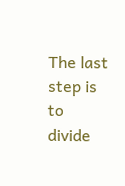The last step is to divide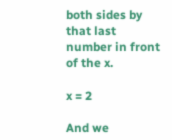both sides by that last number in front of the x.

x = 2

And we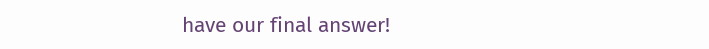have our final answer!